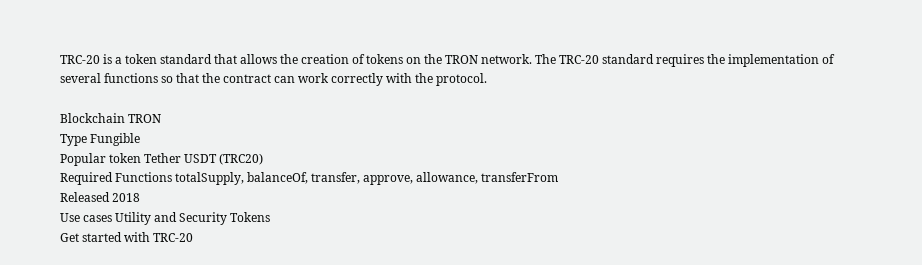TRC-20 is a token standard that allows the creation of tokens on the TRON network. The TRC-20 standard requires the implementation of several functions so that the contract can work correctly with the protocol.

Blockchain TRON
Type Fungible
Popular token Tether USDT (TRC20)
Required Functions totalSupply, balanceOf, transfer, approve, allowance, transferFrom
Released 2018
Use cases Utility and Security Tokens
Get started with TRC-20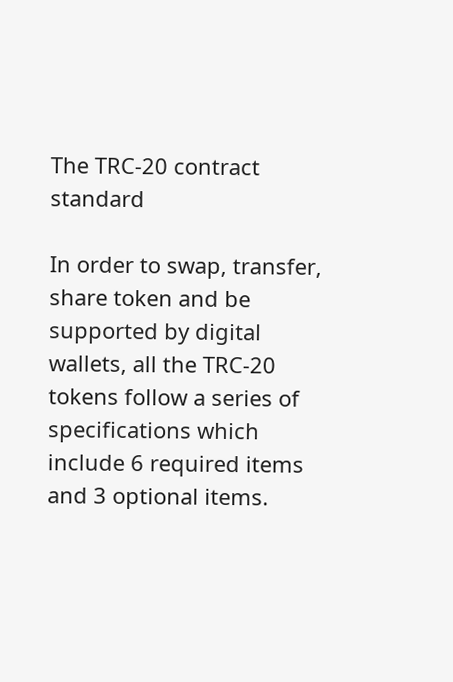The TRC-20 contract standard

In order to swap, transfer, share token and be supported by digital wallets, all the TRC-20 tokens follow a series of specifications which include 6 required items and 3 optional items.